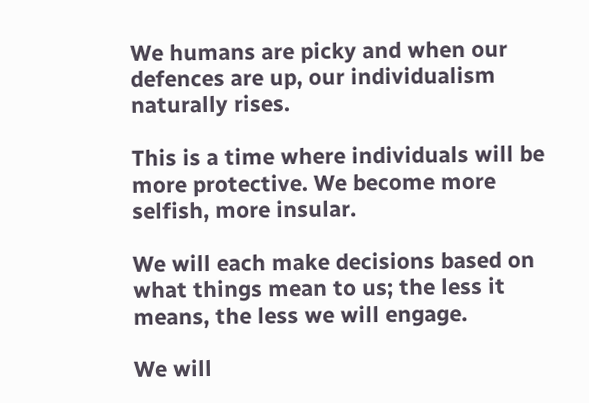We humans are picky and when our defences are up, our individualism naturally rises.

This is a time where individuals will be more protective. We become more selfish, more insular.

We will each make decisions based on what things mean to us; the less it means, the less we will engage.

We will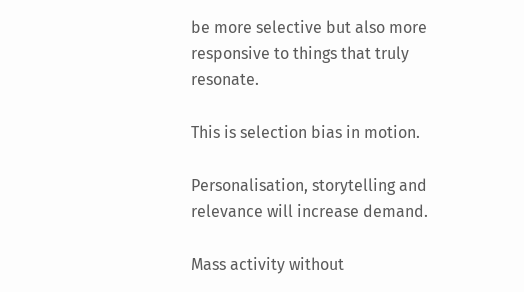be more selective but also more responsive to things that truly resonate.

This is selection bias in motion.

Personalisation, storytelling and relevance will increase demand.

Mass activity without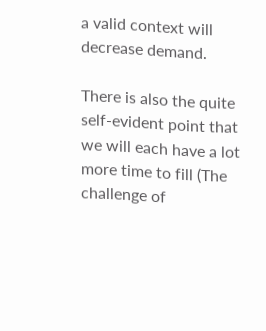a valid context will decrease demand.

There is also the quite self-evident point that we will each have a lot more time to fill (The challenge of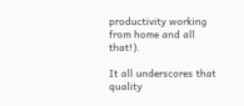productivity working from home and all that!).

It all underscores that quality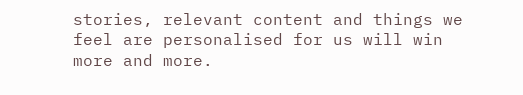stories, relevant content and things we feel are personalised for us will win more and more.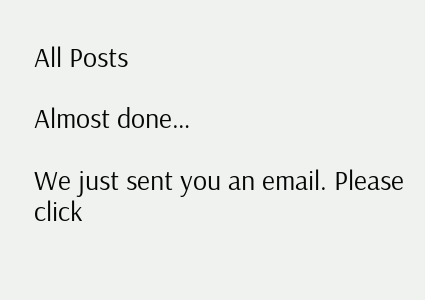All Posts

Almost done…

We just sent you an email. Please click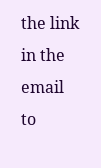the link in the email to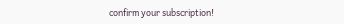confirm your subscription!